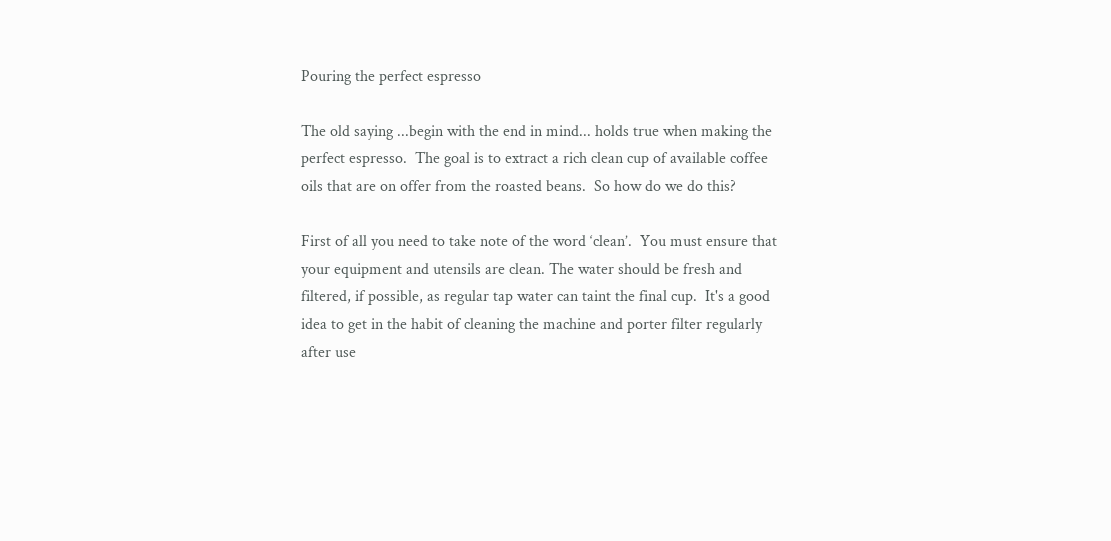Pouring the perfect espresso

The old saying ...begin with the end in mind... holds true when making the perfect espresso.  The goal is to extract a rich clean cup of available coffee oils that are on offer from the roasted beans.  So how do we do this?

First of all you need to take note of the word ‘clean’.  You must ensure that your equipment and utensils are clean. The water should be fresh and filtered, if possible, as regular tap water can taint the final cup.  It's a good idea to get in the habit of cleaning the machine and porter filter regularly after use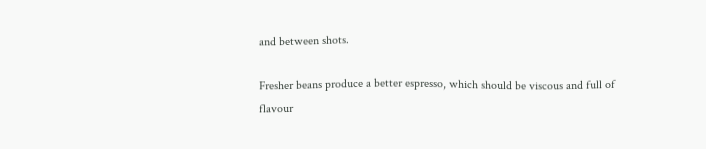and between shots.

Fresher beans produce a better espresso, which should be viscous and full of flavour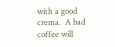with a good crema.  A bad coffee will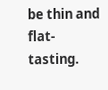be thin and flat-tasting.